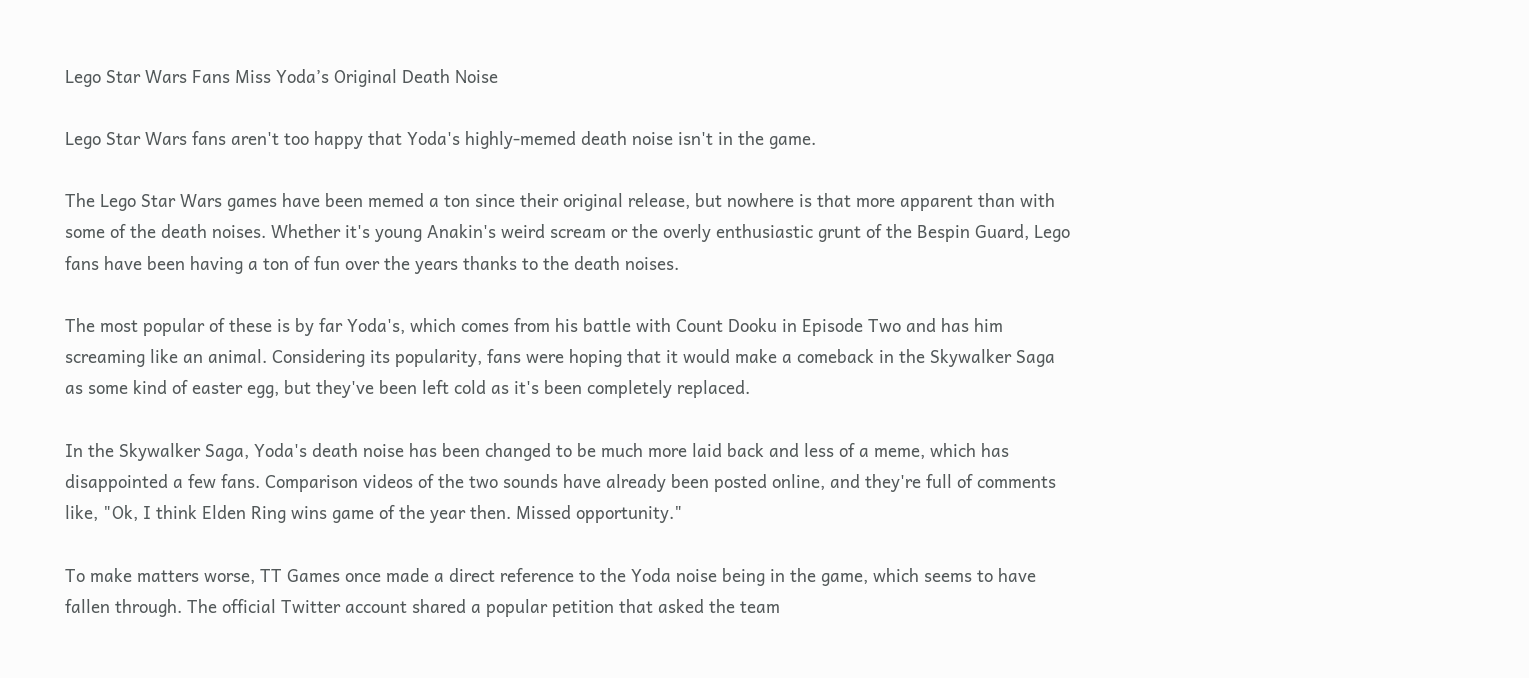Lego Star Wars Fans Miss Yoda’s Original Death Noise

Lego Star Wars fans aren't too happy that Yoda's highly-memed death noise isn't in the game.

The Lego Star Wars games have been memed a ton since their original release, but nowhere is that more apparent than with some of the death noises. Whether it's young Anakin's weird scream or the overly enthusiastic grunt of the Bespin Guard, Lego fans have been having a ton of fun over the years thanks to the death noises.

The most popular of these is by far Yoda's, which comes from his battle with Count Dooku in Episode Two and has him screaming like an animal. Considering its popularity, fans were hoping that it would make a comeback in the Skywalker Saga as some kind of easter egg, but they've been left cold as it's been completely replaced.

In the Skywalker Saga, Yoda's death noise has been changed to be much more laid back and less of a meme, which has disappointed a few fans. Comparison videos of the two sounds have already been posted online, and they're full of comments like, "Ok, I think Elden Ring wins game of the year then. Missed opportunity."

To make matters worse, TT Games once made a direct reference to the Yoda noise being in the game, which seems to have fallen through. The official Twitter account shared a popular petition that asked the team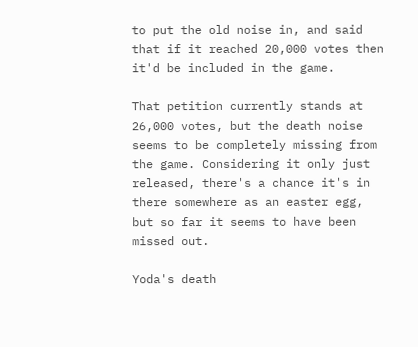to put the old noise in, and said that if it reached 20,000 votes then it'd be included in the game.

That petition currently stands at 26,000 votes, but the death noise seems to be completely missing from the game. Considering it only just released, there's a chance it's in there somewhere as an easter egg, but so far it seems to have been missed out.

Yoda's death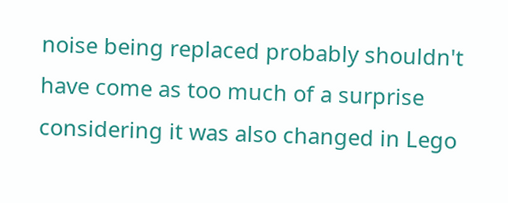noise being replaced probably shouldn't have come as too much of a surprise considering it was also changed in Lego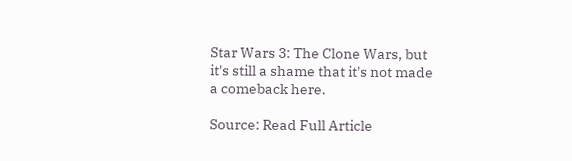Star Wars 3: The Clone Wars, but it's still a shame that it's not made a comeback here.

Source: Read Full Article